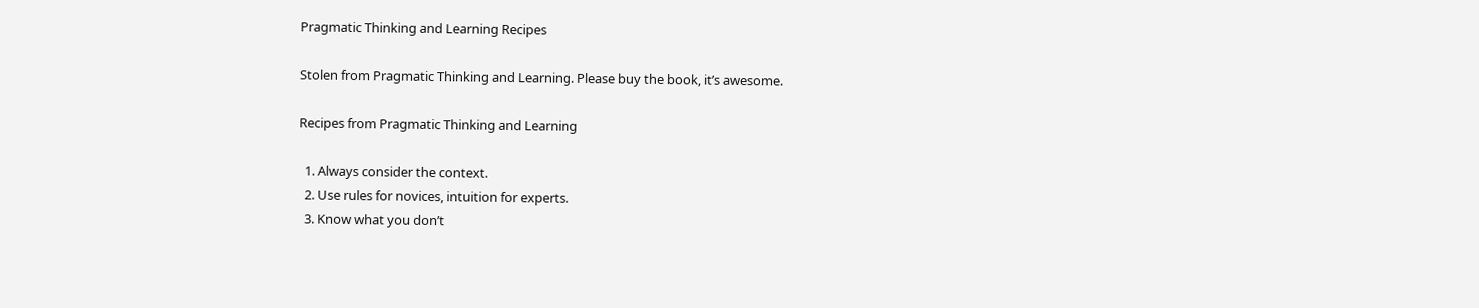Pragmatic Thinking and Learning Recipes

Stolen from Pragmatic Thinking and Learning. Please buy the book, it’s awesome.

Recipes from Pragmatic Thinking and Learning

  1. Always consider the context.
  2. Use rules for novices, intuition for experts.
  3. Know what you don’t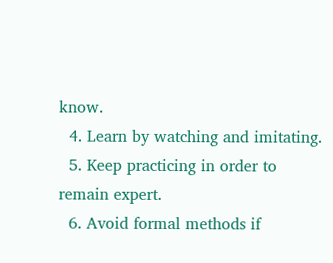know.
  4. Learn by watching and imitating.
  5. Keep practicing in order to remain expert.
  6. Avoid formal methods if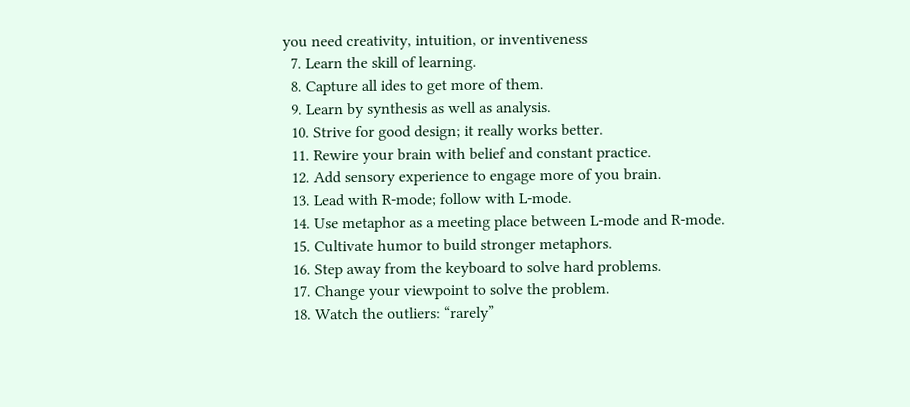you need creativity, intuition, or inventiveness
  7. Learn the skill of learning.
  8. Capture all ides to get more of them.
  9. Learn by synthesis as well as analysis.
  10. Strive for good design; it really works better.
  11. Rewire your brain with belief and constant practice.
  12. Add sensory experience to engage more of you brain.
  13. Lead with R-mode; follow with L-mode.
  14. Use metaphor as a meeting place between L-mode and R-mode.
  15. Cultivate humor to build stronger metaphors.
  16. Step away from the keyboard to solve hard problems.
  17. Change your viewpoint to solve the problem.
  18. Watch the outliers: “rarely”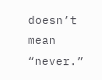doesn’t mean “never.”